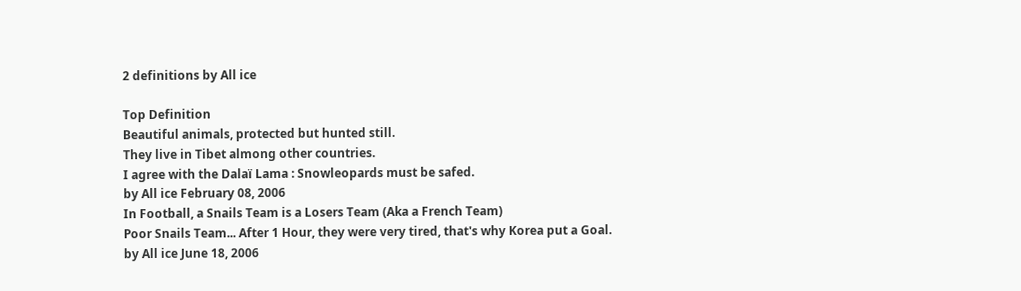2 definitions by All ice

Top Definition
Beautiful animals, protected but hunted still.
They live in Tibet almong other countries.
I agree with the Dalaï Lama : Snowleopards must be safed.
by All ice February 08, 2006
In Football, a Snails Team is a Losers Team (Aka a French Team)
Poor Snails Team... After 1 Hour, they were very tired, that's why Korea put a Goal.
by All ice June 18, 2006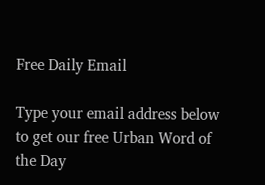Free Daily Email

Type your email address below to get our free Urban Word of the Day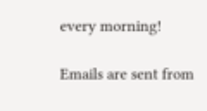every morning!

Emails are sent from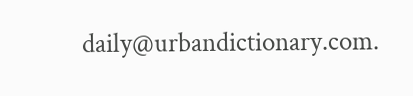daily@urbandictionary.com.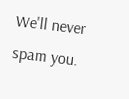We'll never spam you.